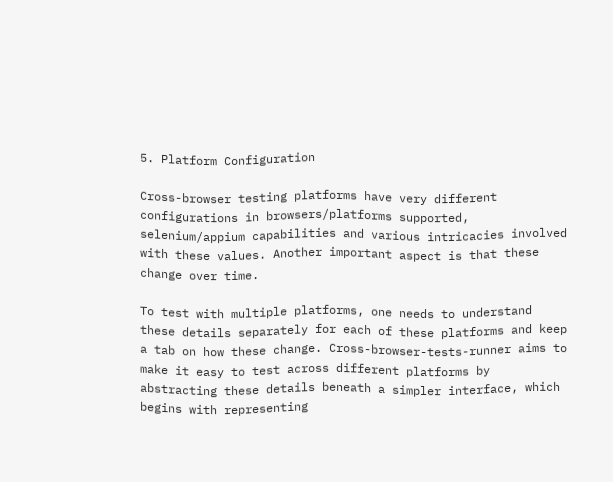5. Platform Configuration

Cross-browser testing platforms have very different configurations in browsers/platforms supported, selenium/appium capabilities and various intricacies involved with these values. Another important aspect is that these change over time.

To test with multiple platforms, one needs to understand these details separately for each of these platforms and keep a tab on how these change. Cross-browser-tests-runner aims to make it easy to test across different platforms by abstracting these details beneath a simpler interface, which begins with representing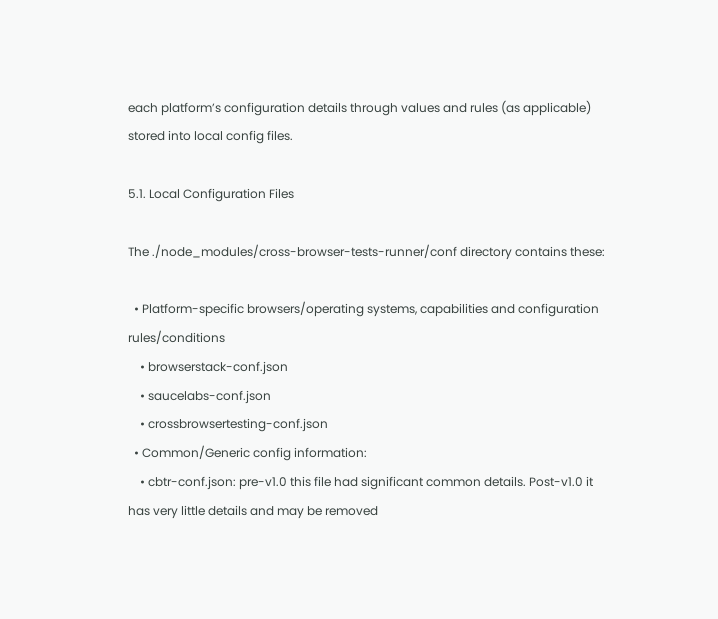each platform’s configuration details through values and rules (as applicable) stored into local config files.

5.1. Local Configuration Files

The ./node_modules/cross-browser-tests-runner/conf directory contains these:

  • Platform-specific browsers/operating systems, capabilities and configuration rules/conditions
    • browserstack-conf.json
    • saucelabs-conf.json
    • crossbrowsertesting-conf.json
  • Common/Generic config information:
    • cbtr-conf.json: pre-v1.0 this file had significant common details. Post-v1.0 it has very little details and may be removed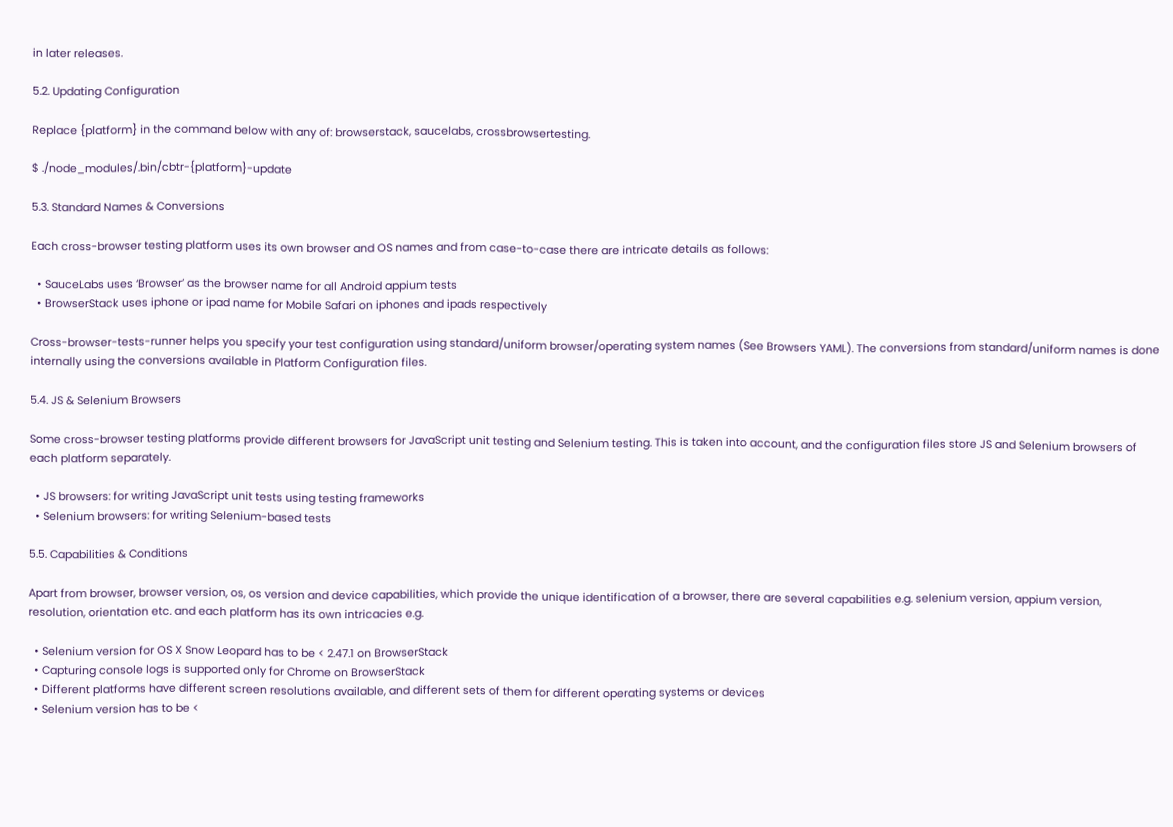in later releases.

5.2. Updating Configuration

Replace {platform} in the command below with any of: browserstack, saucelabs, crossbrowsertesting.

$ ./node_modules/.bin/cbtr-{platform}-update

5.3. Standard Names & Conversions

Each cross-browser testing platform uses its own browser and OS names and from case-to-case there are intricate details as follows:

  • SauceLabs uses ‘Browser’ as the browser name for all Android appium tests
  • BrowserStack uses iphone or ipad name for Mobile Safari on iphones and ipads respectively

Cross-browser-tests-runner helps you specify your test configuration using standard/uniform browser/operating system names (See Browsers YAML). The conversions from standard/uniform names is done internally using the conversions available in Platform Configuration files.

5.4. JS & Selenium Browsers

Some cross-browser testing platforms provide different browsers for JavaScript unit testing and Selenium testing. This is taken into account, and the configuration files store JS and Selenium browsers of each platform separately.

  • JS browsers: for writing JavaScript unit tests using testing frameworks
  • Selenium browsers: for writing Selenium-based tests

5.5. Capabilities & Conditions

Apart from browser, browser version, os, os version and device capabilities, which provide the unique identification of a browser, there are several capabilities e.g. selenium version, appium version, resolution, orientation etc. and each platform has its own intricacies e.g.

  • Selenium version for OS X Snow Leopard has to be < 2.47.1 on BrowserStack
  • Capturing console logs is supported only for Chrome on BrowserStack
  • Different platforms have different screen resolutions available, and different sets of them for different operating systems or devices
  • Selenium version has to be <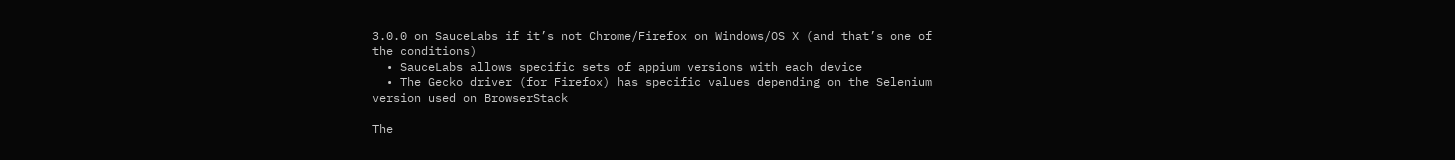3.0.0 on SauceLabs if it’s not Chrome/Firefox on Windows/OS X (and that’s one of the conditions)
  • SauceLabs allows specific sets of appium versions with each device
  • The Gecko driver (for Firefox) has specific values depending on the Selenium version used on BrowserStack

The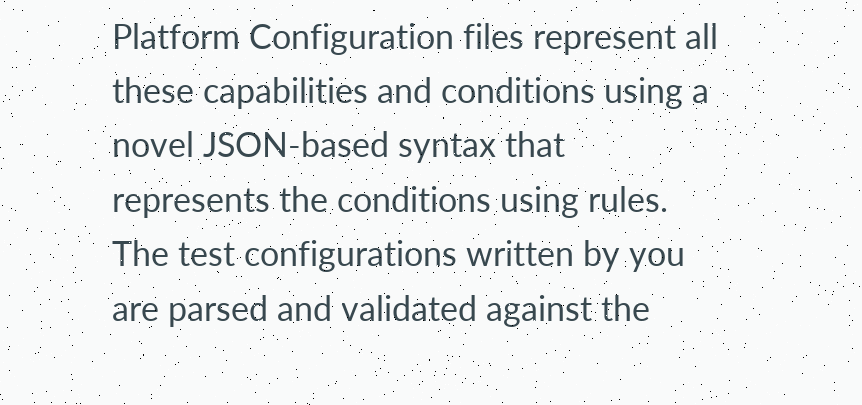Platform Configuration files represent all these capabilities and conditions using a novel JSON-based syntax that represents the conditions using rules. The test configurations written by you are parsed and validated against the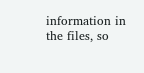information in the files, so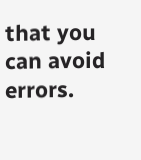that you can avoid errors.